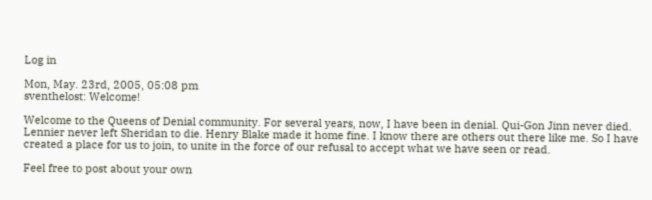Log in

Mon, May. 23rd, 2005, 05:08 pm
sventhelost: Welcome!

Welcome to the Queens of Denial community. For several years, now, I have been in denial. Qui-Gon Jinn never died. Lennier never left Sheridan to die. Henry Blake made it home fine. I know there are others out there like me. So I have created a place for us to join, to unite in the force of our refusal to accept what we have seen or read.

Feel free to post about your own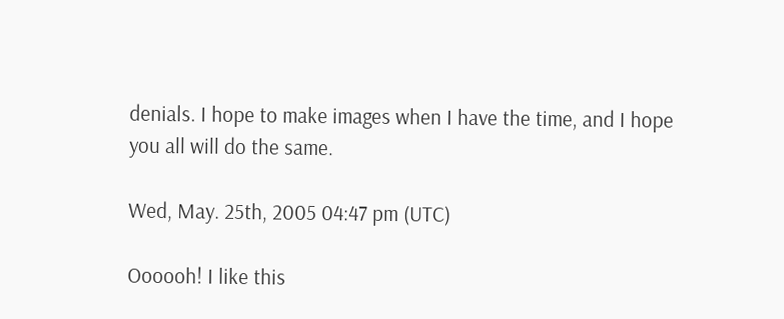denials. I hope to make images when I have the time, and I hope you all will do the same.

Wed, May. 25th, 2005 04:47 pm (UTC)

Oooooh! I like this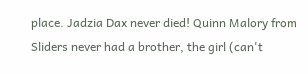place. Jadzia Dax never died! Quinn Malory from Sliders never had a brother, the girl (can't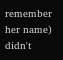remember her name) didn't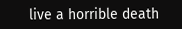live a horrible death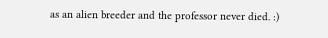as an alien breeder and the professor never died. :)